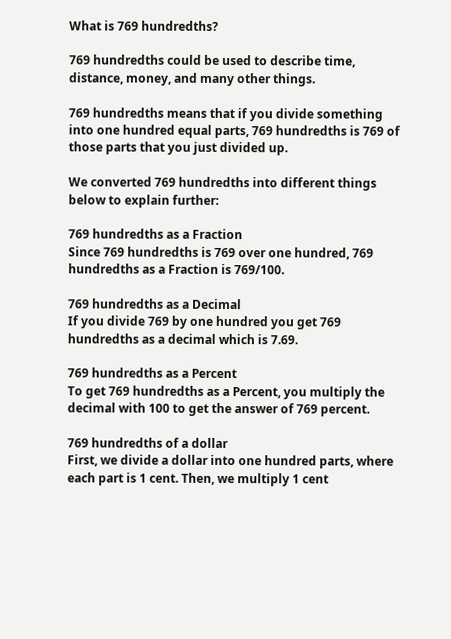What is 769 hundredths?

769 hundredths could be used to describe time, distance, money, and many other things.

769 hundredths means that if you divide something into one hundred equal parts, 769 hundredths is 769 of those parts that you just divided up.

We converted 769 hundredths into different things below to explain further:

769 hundredths as a Fraction
Since 769 hundredths is 769 over one hundred, 769 hundredths as a Fraction is 769/100.

769 hundredths as a Decimal
If you divide 769 by one hundred you get 769 hundredths as a decimal which is 7.69.

769 hundredths as a Percent
To get 769 hundredths as a Percent, you multiply the decimal with 100 to get the answer of 769 percent.

769 hundredths of a dollar
First, we divide a dollar into one hundred parts, where each part is 1 cent. Then, we multiply 1 cent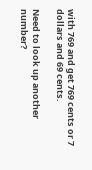with 769 and get 769 cents or 7 dollars and 69 cents.

Need to look up another number?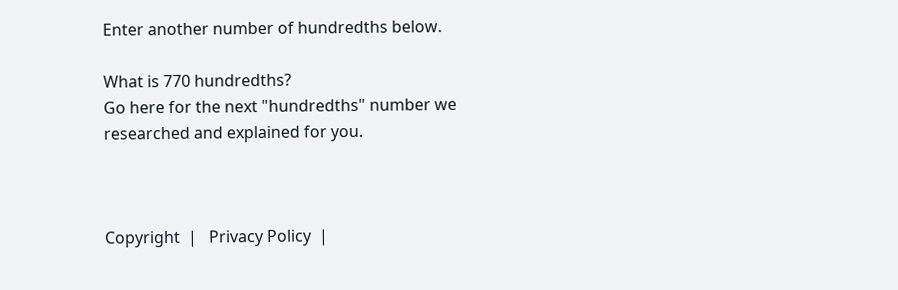Enter another number of hundredths below.

What is 770 hundredths?
Go here for the next "hundredths" number we researched and explained for you.



Copyright  |   Privacy Policy  |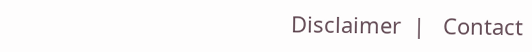Disclaimer  |   Contact